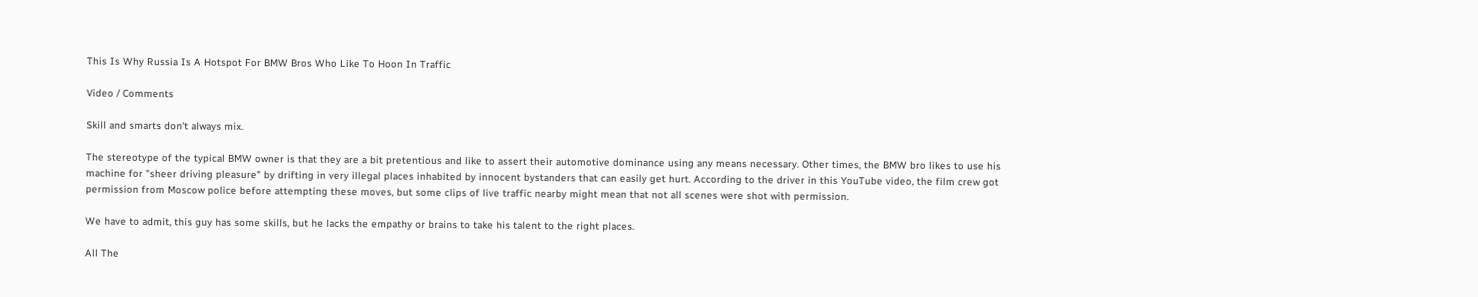This Is Why Russia Is A Hotspot For BMW Bros Who Like To Hoon In Traffic

Video / Comments

Skill and smarts don't always mix.

The stereotype of the typical BMW owner is that they are a bit pretentious and like to assert their automotive dominance using any means necessary. Other times, the BMW bro likes to use his machine for "sheer driving pleasure" by drifting in very illegal places inhabited by innocent bystanders that can easily get hurt. According to the driver in this YouTube video, the film crew got permission from Moscow police before attempting these moves, but some clips of live traffic nearby might mean that not all scenes were shot with permission.

We have to admit, this guy has some skills, but he lacks the empathy or brains to take his talent to the right places.

All The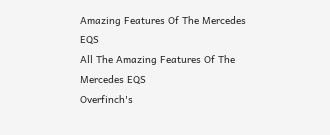Amazing Features Of The Mercedes EQS
All The Amazing Features Of The Mercedes EQS
Overfinch's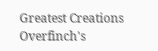Greatest Creations
Overfinch's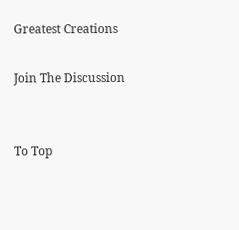Greatest Creations

Join The Discussion


To Top